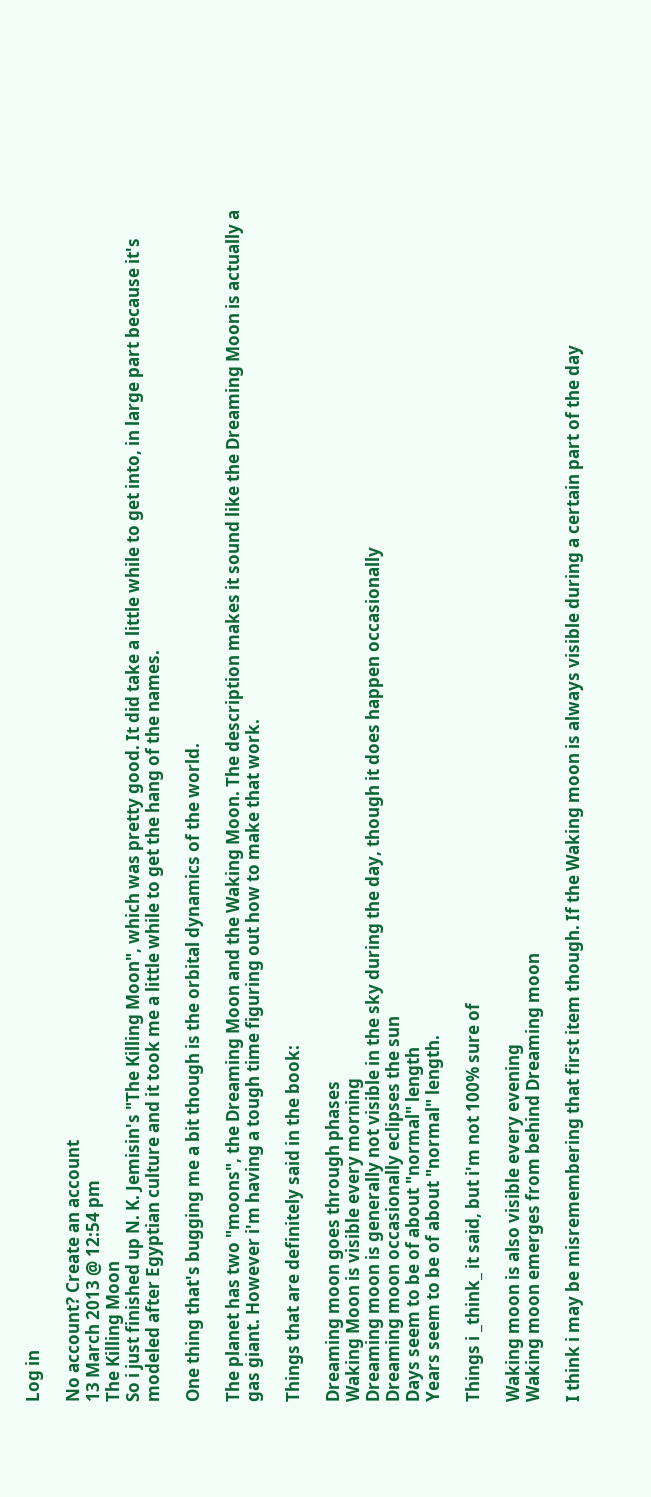Log in

No account? Create an account
13 March 2013 @ 12:54 pm
The Killing Moon
So i just finished up N. K. Jemisin's "The Killing Moon", which was pretty good. It did take a little while to get into, in large part because it's modeled after Egyptian culture and it took me a little while to get the hang of the names.

One thing that's bugging me a bit though is the orbital dynamics of the world.

The planet has two "moons", the Dreaming Moon and the Waking Moon. The description makes it sound like the Dreaming Moon is actually a gas giant. However i'm having a tough time figuring out how to make that work.

Things that are definitely said in the book:

Dreaming moon goes through phases
Waking Moon is visible every morning
Dreaming moon is generally not visible in the sky during the day, though it does happen occasionally
Dreaming moon occasionally eclipses the sun
Days seem to be of about "normal" length
Years seem to be of about "normal" length.

Things i _think_ it said, but i'm not 100% sure of

Waking moon is also visible every evening
Waking moon emerges from behind Dreaming moon

I think i may be misremembering that first item though. If the Waking moon is always visible during a certain part of the day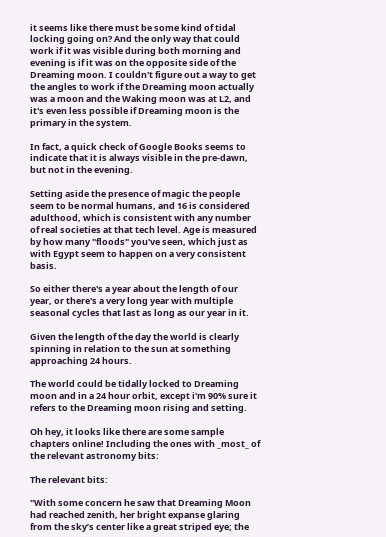it seems like there must be some kind of tidal locking going on? And the only way that could work if it was visible during both morning and evening is if it was on the opposite side of the Dreaming moon. I couldn't figure out a way to get the angles to work if the Dreaming moon actually was a moon and the Waking moon was at L2, and it's even less possible if Dreaming moon is the primary in the system.

In fact, a quick check of Google Books seems to indicate that it is always visible in the pre-dawn, but not in the evening.

Setting aside the presence of magic the people seem to be normal humans, and 16 is considered adulthood, which is consistent with any number of real societies at that tech level. Age is measured by how many "floods" you've seen, which just as with Egypt seem to happen on a very consistent basis.

So either there's a year about the length of our year, or there's a very long year with multiple seasonal cycles that last as long as our year in it.

Given the length of the day the world is clearly spinning in relation to the sun at something approaching 24 hours.

The world could be tidally locked to Dreaming moon and in a 24 hour orbit, except i'm 90% sure it refers to the Dreaming moon rising and setting.

Oh hey, it looks like there are some sample chapters online! Including the ones with _most_ of the relevant astronomy bits:

The relevant bits:

"With some concern he saw that Dreaming Moon had reached zenith, her bright expanse glaring from the sky’s center like a great striped eye; the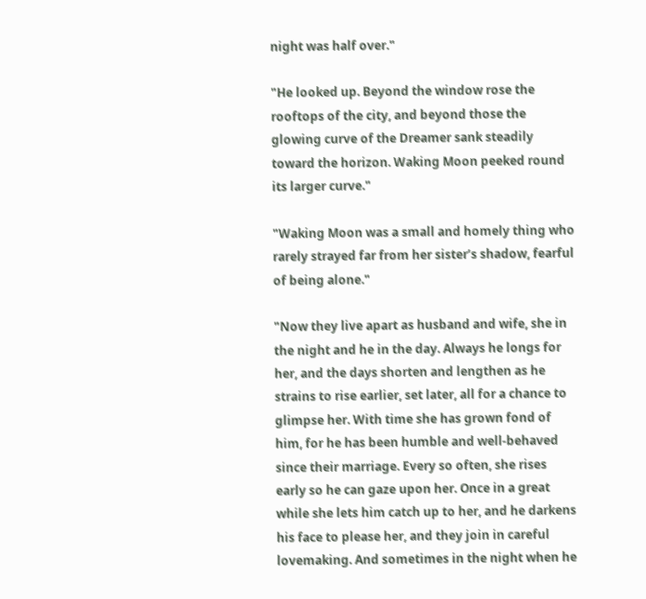night was half over."

"He looked up. Beyond the window rose the rooftops of the city, and beyond those the glowing curve of the Dreamer sank steadily toward the horizon. Waking Moon peeked round its larger curve."

"Waking Moon was a small and homely thing who rarely strayed far from her sister’s shadow, fearful of being alone."

"Now they live apart as husband and wife, she in the night and he in the day. Always he longs for her, and the days shorten and lengthen as he strains to rise earlier, set later, all for a chance to glimpse her. With time she has grown fond of him, for he has been humble and well-behaved since their marriage. Every so often, she rises early so he can gaze upon her. Once in a great while she lets him catch up to her, and he darkens his face to please her, and they join in careful lovemaking. And sometimes in the night when he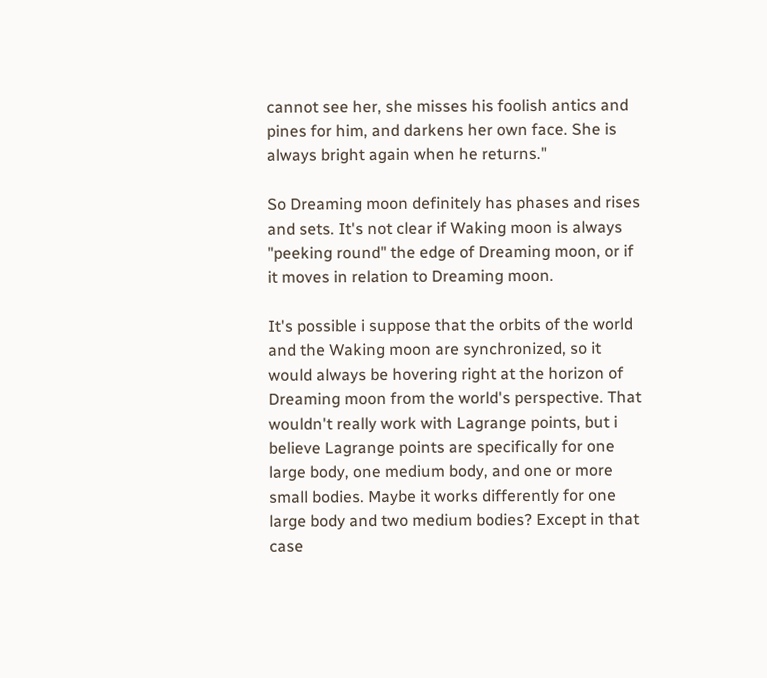cannot see her, she misses his foolish antics and pines for him, and darkens her own face. She is always bright again when he returns."

So Dreaming moon definitely has phases and rises and sets. It's not clear if Waking moon is always "peeking round" the edge of Dreaming moon, or if it moves in relation to Dreaming moon.

It's possible i suppose that the orbits of the world and the Waking moon are synchronized, so it would always be hovering right at the horizon of Dreaming moon from the world's perspective. That wouldn't really work with Lagrange points, but i believe Lagrange points are specifically for one large body, one medium body, and one or more small bodies. Maybe it works differently for one large body and two medium bodies? Except in that case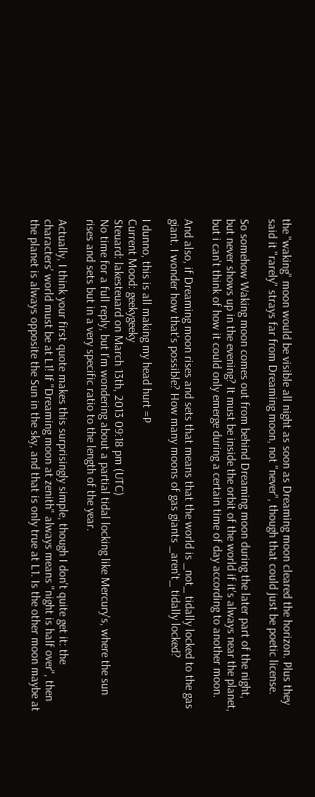the "waking" moon would be visible all night as soon as Dreaming moon cleared the horizon. Plus they said it "rarely" strays far from Dreaming moon, not "never", though that could just be poetic license.

So somehow Waking moon comes out from behind Dreaming moon during the later part of the night, but never shows up in the evening? It must be inside the orbit of the world if it's always near the planet, but i can't think of how it could only emerge during a certain time of day according to another moon.

And also, if Dreaming moon rises and sets that means that the world is _not_ tidally locked to the gas giant. I wonder how that's possible? How many moons of gas giants _aren't_ tidally locked?

I dunno, this is all making my head hurt =P
Current Mood: geekygeeky
Steuard: lakesteuard on March 13th, 2013 09:18 pm (UTC)
No time for a full reply, but I'm wondering about a partial tidal locking like Mercury's, where the sun rises and sets but in a very specific ratio to the length of the year.

Actually, I think your first quote makes this surprisingly simple, though I don't quite get it: the characters' world must be at L1! If "Dreaming moon at zenith" always means "night is half over", then the planet is always opposite the Sun in the sky, and that is only true at L1. Is the other moon maybe at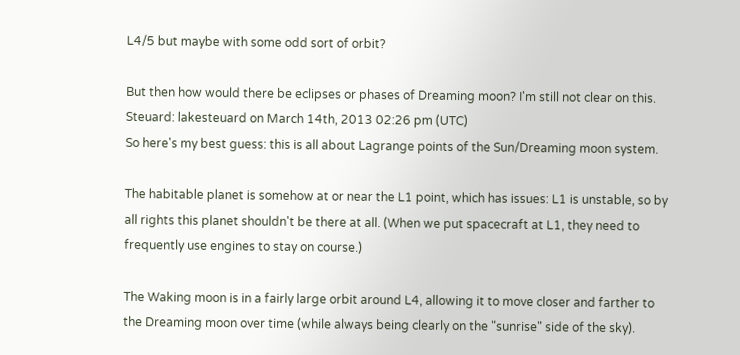L4/5 but maybe with some odd sort of orbit?

But then how would there be eclipses or phases of Dreaming moon? I'm still not clear on this.
Steuard: lakesteuard on March 14th, 2013 02:26 pm (UTC)
So here's my best guess: this is all about Lagrange points of the Sun/Dreaming moon system.

The habitable planet is somehow at or near the L1 point, which has issues: L1 is unstable, so by all rights this planet shouldn't be there at all. (When we put spacecraft at L1, they need to frequently use engines to stay on course.)

The Waking moon is in a fairly large orbit around L4, allowing it to move closer and farther to the Dreaming moon over time (while always being clearly on the "sunrise" side of the sky).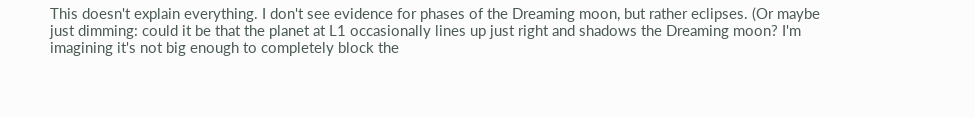This doesn't explain everything. I don't see evidence for phases of the Dreaming moon, but rather eclipses. (Or maybe just dimming: could it be that the planet at L1 occasionally lines up just right and shadows the Dreaming moon? I'm imagining it's not big enough to completely block the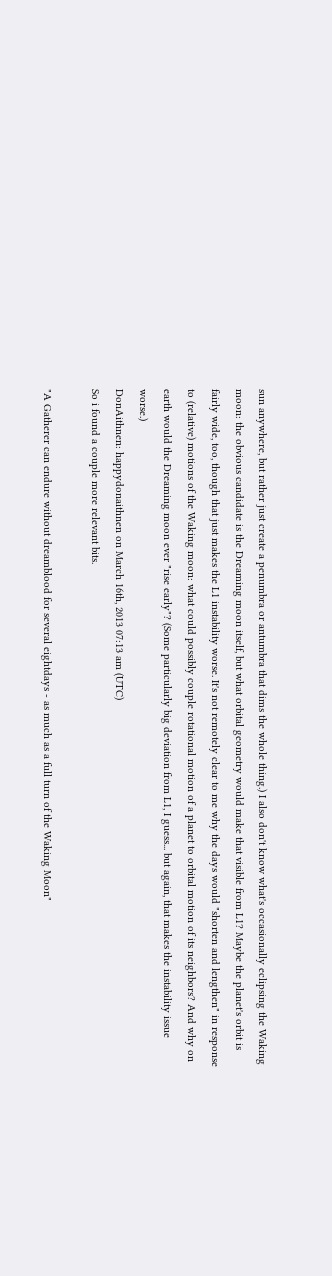sun anywhere, but rather just create a penumbra or antumbra that dims the whole thing.) I also don't know what's occasionally eclipsing the Waking moon: the obvious candidate is the Dreaming moon itself, but what orbital geometry would make that visible from L1? Maybe the planet's orbit is fairly wide, too, though that just makes the L1 instability worse. It's not remotely clear to me why the days would "shorten and lengthen" in response to (relative) motions of the Waking moon: what could possibly couple rotational motion of a planet to orbital motion of its neighbors? And why on earth would the Dreaming moon ever "rise early"? (Some particularly big deviation from L1, I guess... but again, that makes the instability issue worse.)
DonAithnen: happydonaithnen on March 16th, 2013 07:13 am (UTC)
So i found a couple more relevant bits.

"A Gatherer can endure without dreamblood for several eightdays - as much as a full turn of the Waking Moon"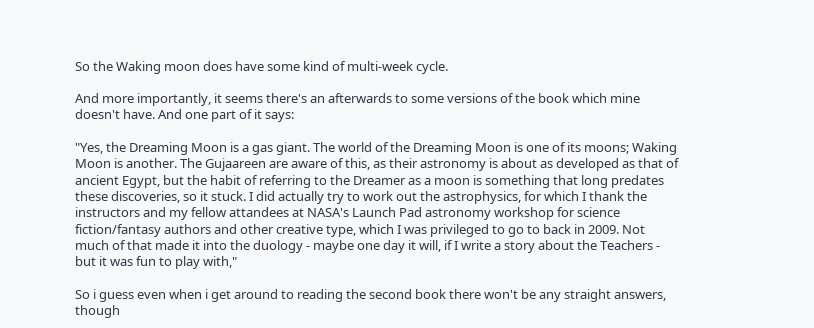So the Waking moon does have some kind of multi-week cycle.

And more importantly, it seems there's an afterwards to some versions of the book which mine doesn't have. And one part of it says:

"Yes, the Dreaming Moon is a gas giant. The world of the Dreaming Moon is one of its moons; Waking Moon is another. The Gujaareen are aware of this, as their astronomy is about as developed as that of ancient Egypt, but the habit of referring to the Dreamer as a moon is something that long predates these discoveries, so it stuck. I did actually try to work out the astrophysics, for which I thank the instructors and my fellow attandees at NASA's Launch Pad astronomy workshop for science fiction/fantasy authors and other creative type, which I was privileged to go to back in 2009. Not much of that made it into the duology - maybe one day it will, if I write a story about the Teachers - but it was fun to play with,"

So i guess even when i get around to reading the second book there won't be any straight answers, though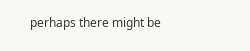perhaps there might be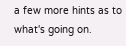a few more hints as to what's going on.